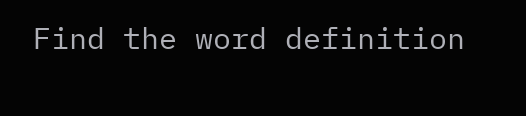Find the word definition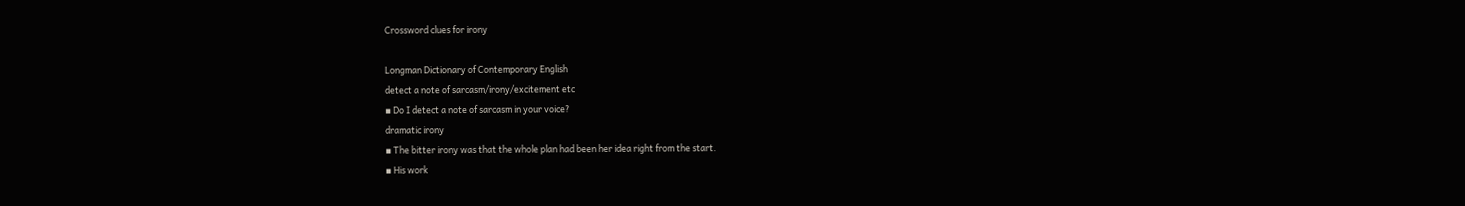Crossword clues for irony

Longman Dictionary of Contemporary English
detect a note of sarcasm/irony/excitement etc
▪ Do I detect a note of sarcasm in your voice?
dramatic irony
▪ The bitter irony was that the whole plan had been her idea right from the start.
▪ His work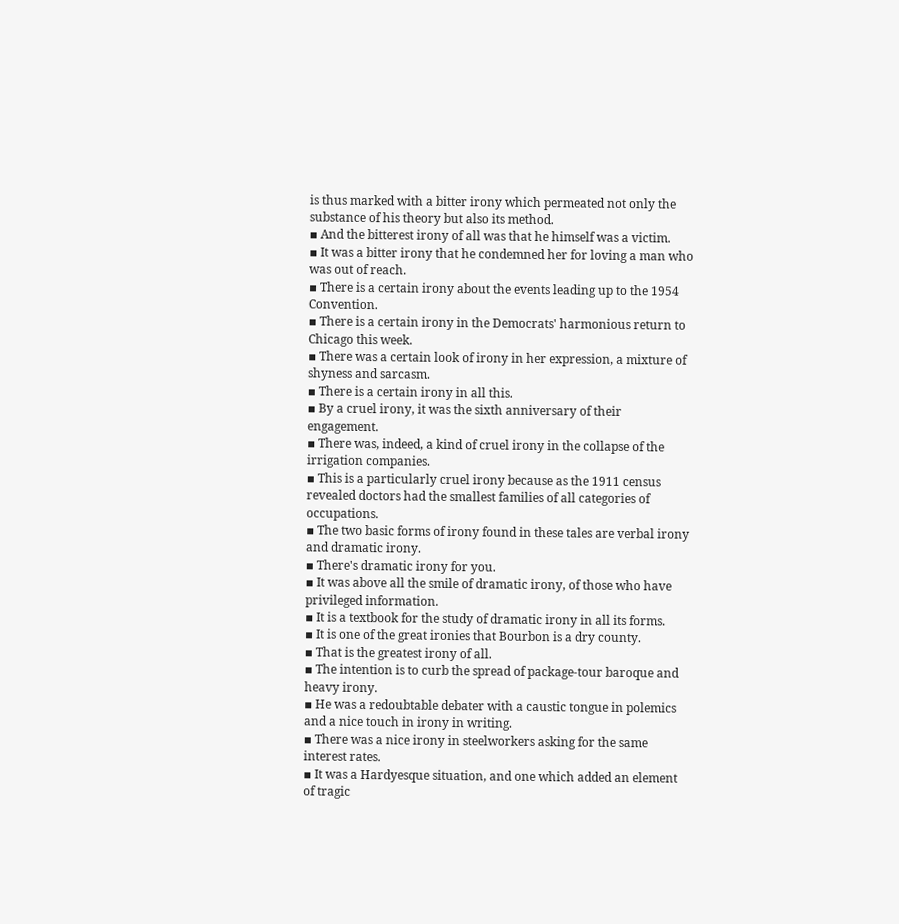is thus marked with a bitter irony which permeated not only the substance of his theory but also its method.
▪ And the bitterest irony of all was that he himself was a victim.
▪ It was a bitter irony that he condemned her for loving a man who was out of reach.
▪ There is a certain irony about the events leading up to the 1954 Convention.
▪ There is a certain irony in the Democrats' harmonious return to Chicago this week.
▪ There was a certain look of irony in her expression, a mixture of shyness and sarcasm.
▪ There is a certain irony in all this.
▪ By a cruel irony, it was the sixth anniversary of their engagement.
▪ There was, indeed, a kind of cruel irony in the collapse of the irrigation companies.
▪ This is a particularly cruel irony because as the 1911 census revealed doctors had the smallest families of all categories of occupations.
▪ The two basic forms of irony found in these tales are verbal irony and dramatic irony.
▪ There's dramatic irony for you.
▪ It was above all the smile of dramatic irony, of those who have privileged information.
▪ It is a textbook for the study of dramatic irony in all its forms.
▪ It is one of the great ironies that Bourbon is a dry county.
▪ That is the greatest irony of all.
▪ The intention is to curb the spread of package-tour baroque and heavy irony.
▪ He was a redoubtable debater with a caustic tongue in polemics and a nice touch in irony in writing.
▪ There was a nice irony in steelworkers asking for the same interest rates.
▪ It was a Hardyesque situation, and one which added an element of tragic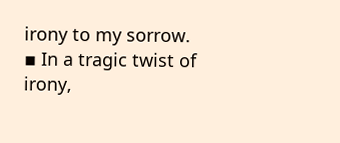irony to my sorrow.
▪ In a tragic twist of irony,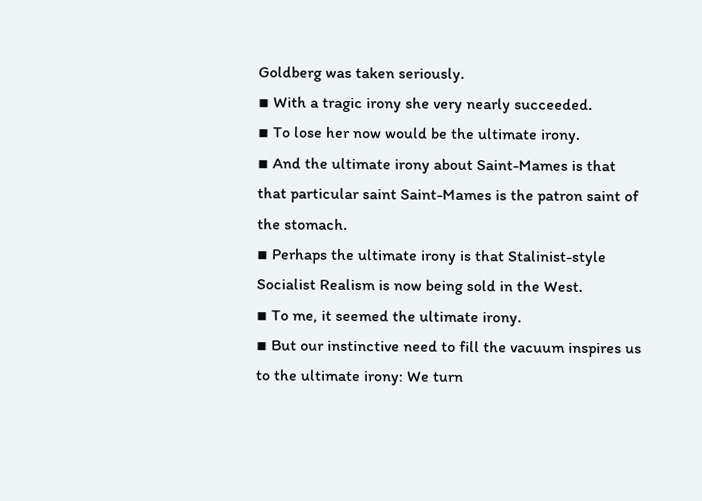Goldberg was taken seriously.
▪ With a tragic irony she very nearly succeeded.
▪ To lose her now would be the ultimate irony.
▪ And the ultimate irony about Saint-Mames is that that particular saint Saint-Mames is the patron saint of the stomach.
▪ Perhaps the ultimate irony is that Stalinist-style Socialist Realism is now being sold in the West.
▪ To me, it seemed the ultimate irony.
▪ But our instinctive need to fill the vacuum inspires us to the ultimate irony: We turn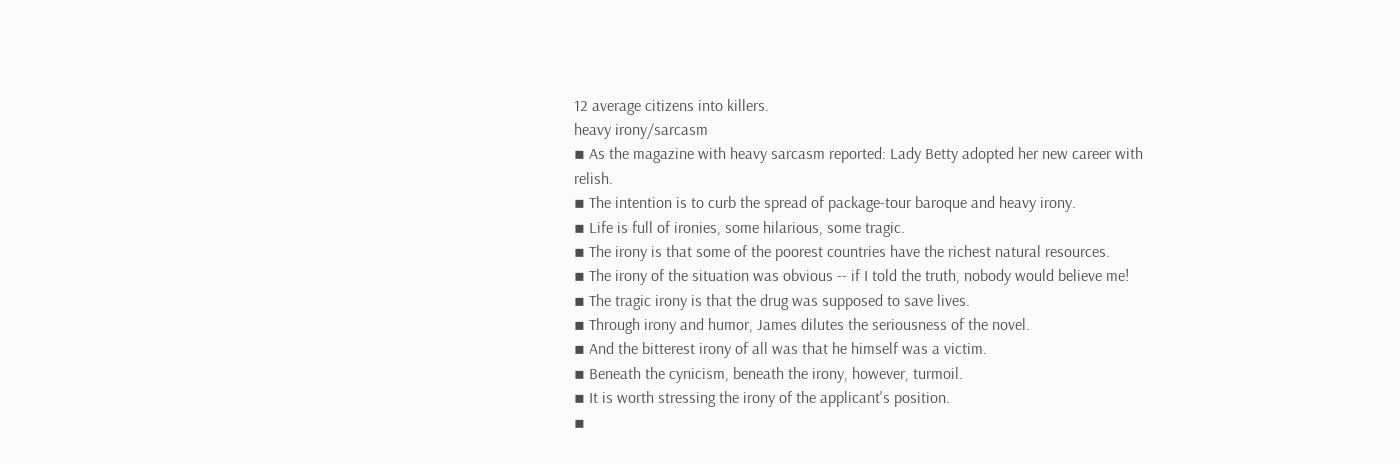12 average citizens into killers.
heavy irony/sarcasm
▪ As the magazine with heavy sarcasm reported: Lady Betty adopted her new career with relish.
▪ The intention is to curb the spread of package-tour baroque and heavy irony.
▪ Life is full of ironies, some hilarious, some tragic.
▪ The irony is that some of the poorest countries have the richest natural resources.
▪ The irony of the situation was obvious -- if I told the truth, nobody would believe me!
▪ The tragic irony is that the drug was supposed to save lives.
▪ Through irony and humor, James dilutes the seriousness of the novel.
▪ And the bitterest irony of all was that he himself was a victim.
▪ Beneath the cynicism, beneath the irony, however, turmoil.
▪ It is worth stressing the irony of the applicant's position.
▪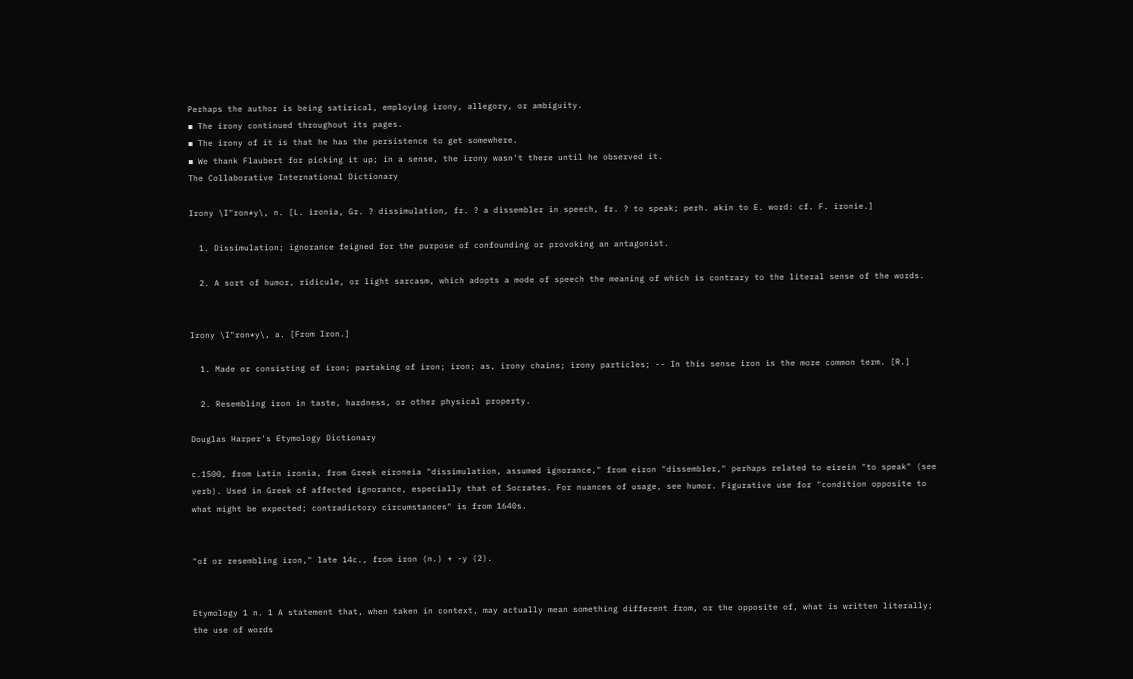Perhaps the author is being satirical, employing irony, allegory, or ambiguity.
▪ The irony continued throughout its pages.
▪ The irony of it is that he has the persistence to get somewhere.
▪ We thank Flaubert for picking it up; in a sense, the irony wasn't there until he observed it.
The Collaborative International Dictionary

Irony \I"ron*y\, n. [L. ironia, Gr. ? dissimulation, fr. ? a dissembler in speech, fr. ? to speak; perh. akin to E. word: cf. F. ironie.]

  1. Dissimulation; ignorance feigned for the purpose of confounding or provoking an antagonist.

  2. A sort of humor, ridicule, or light sarcasm, which adopts a mode of speech the meaning of which is contrary to the literal sense of the words.


Irony \I"ron*y\, a. [From Iron.]

  1. Made or consisting of iron; partaking of iron; iron; as, irony chains; irony particles; -- In this sense iron is the more common term. [R.]

  2. Resembling iron in taste, hardness, or other physical property.

Douglas Harper's Etymology Dictionary

c.1500, from Latin ironia, from Greek eironeia "dissimulation, assumed ignorance," from eiron "dissembler," perhaps related to eirein "to speak" (see verb). Used in Greek of affected ignorance, especially that of Socrates. For nuances of usage, see humor. Figurative use for "condition opposite to what might be expected; contradictory circumstances" is from 1640s.


"of or resembling iron," late 14c., from iron (n.) + -y (2).


Etymology 1 n. 1 A statement that, when taken in context, may actually mean something different from, or the opposite of, what is written literally; the use of words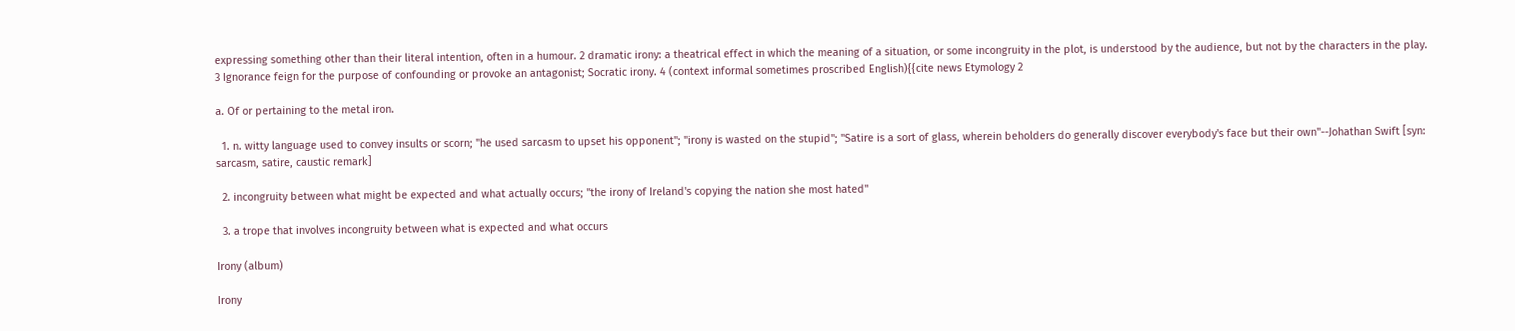expressing something other than their literal intention, often in a humour. 2 dramatic irony: a theatrical effect in which the meaning of a situation, or some incongruity in the plot, is understood by the audience, but not by the characters in the play. 3 Ignorance feign for the purpose of confounding or provoke an antagonist; Socratic irony. 4 (context informal sometimes proscribed English){{cite news Etymology 2

a. Of or pertaining to the metal iron.

  1. n. witty language used to convey insults or scorn; "he used sarcasm to upset his opponent"; "irony is wasted on the stupid"; "Satire is a sort of glass, wherein beholders do generally discover everybody's face but their own"--Johathan Swift [syn: sarcasm, satire, caustic remark]

  2. incongruity between what might be expected and what actually occurs; "the irony of Ireland's copying the nation she most hated"

  3. a trope that involves incongruity between what is expected and what occurs

Irony (album)

Irony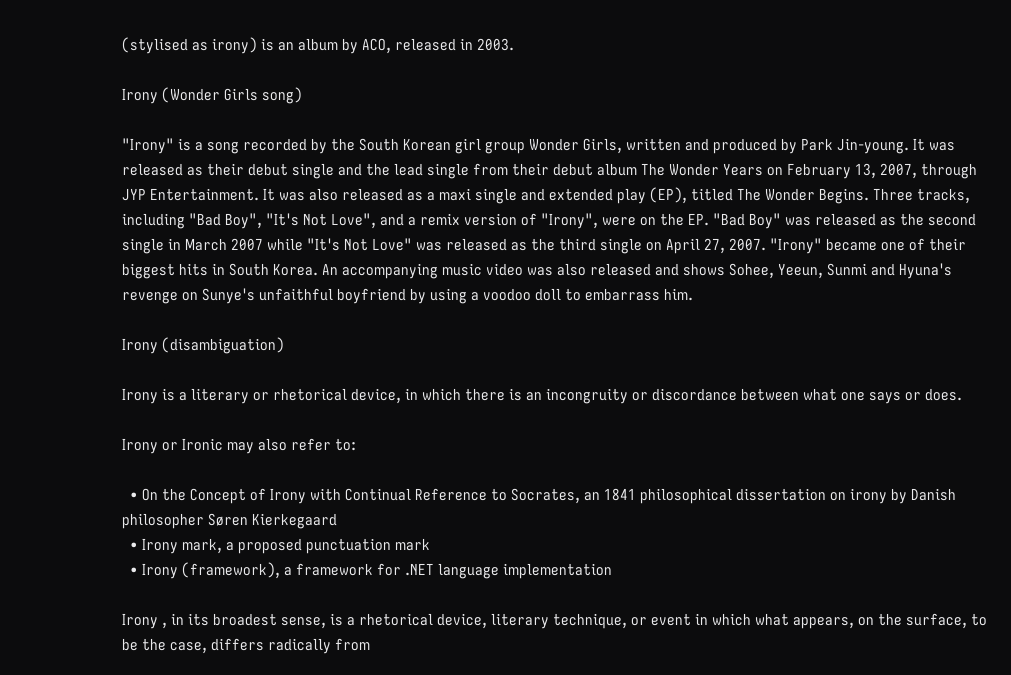(stylised as irony) is an album by ACO, released in 2003.

Irony (Wonder Girls song)

"Irony" is a song recorded by the South Korean girl group Wonder Girls, written and produced by Park Jin-young. It was released as their debut single and the lead single from their debut album The Wonder Years on February 13, 2007, through JYP Entertainment. It was also released as a maxi single and extended play (EP), titled The Wonder Begins. Three tracks, including "Bad Boy", "It's Not Love", and a remix version of "Irony", were on the EP. "Bad Boy" was released as the second single in March 2007 while "It's Not Love" was released as the third single on April 27, 2007. "Irony" became one of their biggest hits in South Korea. An accompanying music video was also released and shows Sohee, Yeeun, Sunmi and Hyuna's revenge on Sunye's unfaithful boyfriend by using a voodoo doll to embarrass him.

Irony (disambiguation)

Irony is a literary or rhetorical device, in which there is an incongruity or discordance between what one says or does.

Irony or Ironic may also refer to:

  • On the Concept of Irony with Continual Reference to Socrates, an 1841 philosophical dissertation on irony by Danish philosopher Søren Kierkegaard
  • Irony mark, a proposed punctuation mark
  • Irony (framework), a framework for .NET language implementation

Irony , in its broadest sense, is a rhetorical device, literary technique, or event in which what appears, on the surface, to be the case, differs radically from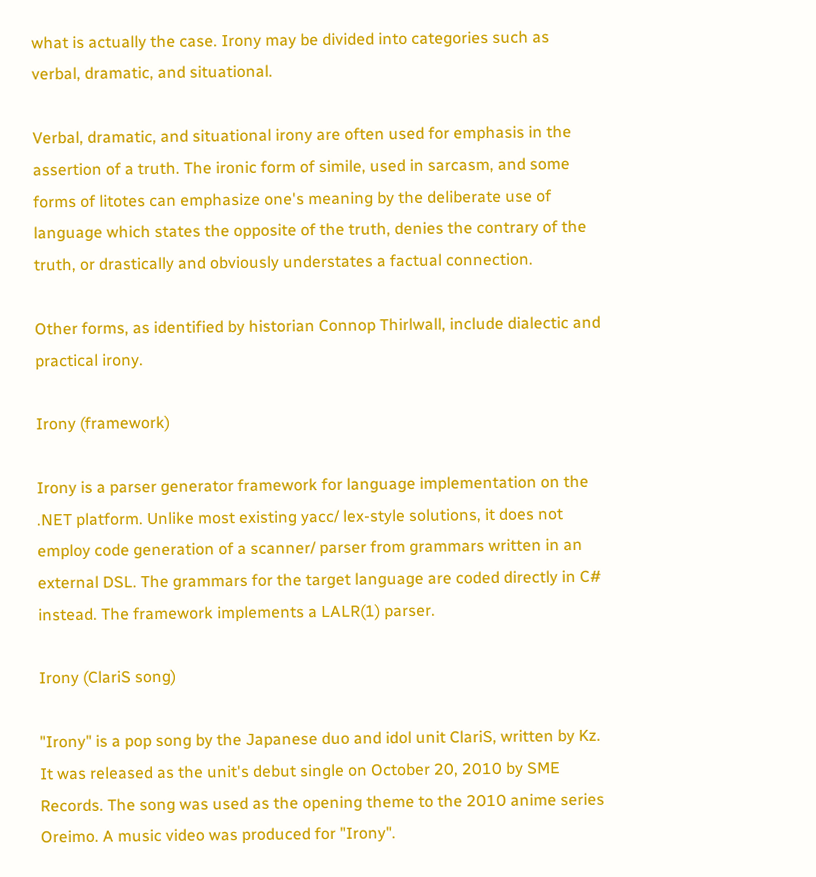what is actually the case. Irony may be divided into categories such as verbal, dramatic, and situational.

Verbal, dramatic, and situational irony are often used for emphasis in the assertion of a truth. The ironic form of simile, used in sarcasm, and some forms of litotes can emphasize one's meaning by the deliberate use of language which states the opposite of the truth, denies the contrary of the truth, or drastically and obviously understates a factual connection.

Other forms, as identified by historian Connop Thirlwall, include dialectic and practical irony.

Irony (framework)

Irony is a parser generator framework for language implementation on the .NET platform. Unlike most existing yacc/ lex-style solutions, it does not employ code generation of a scanner/ parser from grammars written in an external DSL. The grammars for the target language are coded directly in C# instead. The framework implements a LALR(1) parser.

Irony (ClariS song)

"Irony" is a pop song by the Japanese duo and idol unit ClariS, written by Kz. It was released as the unit's debut single on October 20, 2010 by SME Records. The song was used as the opening theme to the 2010 anime series Oreimo. A music video was produced for "Irony".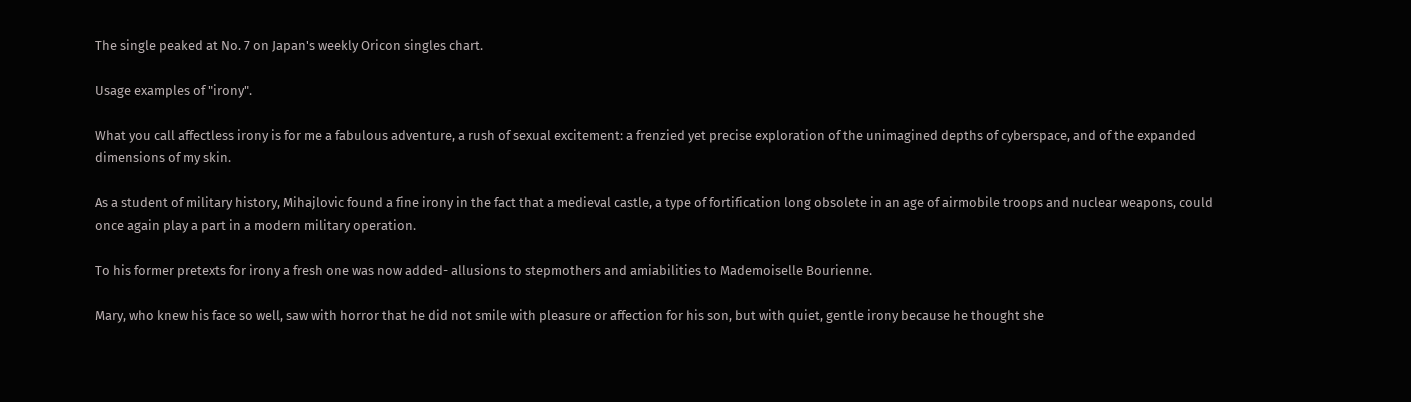The single peaked at No. 7 on Japan's weekly Oricon singles chart.

Usage examples of "irony".

What you call affectless irony is for me a fabulous adventure, a rush of sexual excitement: a frenzied yet precise exploration of the unimagined depths of cyberspace, and of the expanded dimensions of my skin.

As a student of military history, Mihajlovic found a fine irony in the fact that a medieval castle, a type of fortification long obsolete in an age of airmobile troops and nuclear weapons, could once again play a part in a modern military operation.

To his former pretexts for irony a fresh one was now added- allusions to stepmothers and amiabilities to Mademoiselle Bourienne.

Mary, who knew his face so well, saw with horror that he did not smile with pleasure or affection for his son, but with quiet, gentle irony because he thought she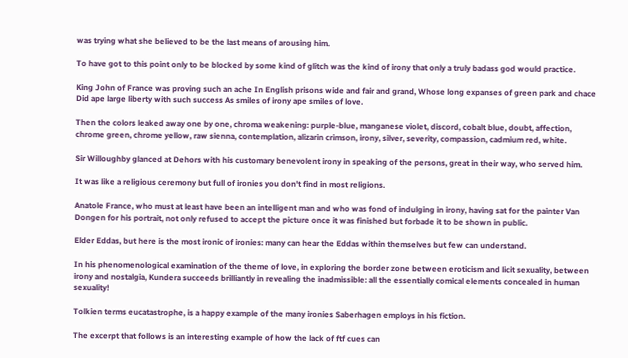was trying what she believed to be the last means of arousing him.

To have got to this point only to be blocked by some kind of glitch was the kind of irony that only a truly badass god would practice.

King John of France was proving such an ache In English prisons wide and fair and grand, Whose long expanses of green park and chace Did ape large liberty with such success As smiles of irony ape smiles of love.

Then the colors leaked away one by one, chroma weakening: purple-blue, manganese violet, discord, cobalt blue, doubt, affection, chrome green, chrome yellow, raw sienna, contemplation, alizarin crimson, irony, silver, severity, compassion, cadmium red, white.

Sir Willoughby glanced at Dehors with his customary benevolent irony in speaking of the persons, great in their way, who served him.

It was like a religious ceremony but full of ironies you don't find in most religions.

Anatole France, who must at least have been an intelligent man and who was fond of indulging in irony, having sat for the painter Van Dongen for his portrait, not only refused to accept the picture once it was finished but forbade it to be shown in public.

Elder Eddas, but here is the most ironic of ironies: many can hear the Eddas within themselves but few can understand.

In his phenomenological examination of the theme of love, in exploring the border zone between eroticism and licit sexuality, between irony and nostalgia, Kundera succeeds brilliantly in revealing the inadmissible: all the essentially comical elements concealed in human sexuality!

Tolkien terms eucatastrophe, is a happy example of the many ironies Saberhagen employs in his fiction.

The excerpt that follows is an interesting example of how the lack of ftf cues can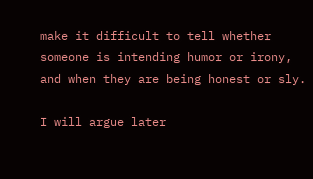make it difficult to tell whether someone is intending humor or irony, and when they are being honest or sly.

I will argue later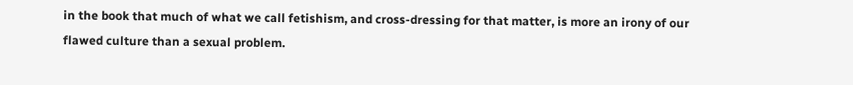in the book that much of what we call fetishism, and cross-dressing for that matter, is more an irony of our flawed culture than a sexual problem.